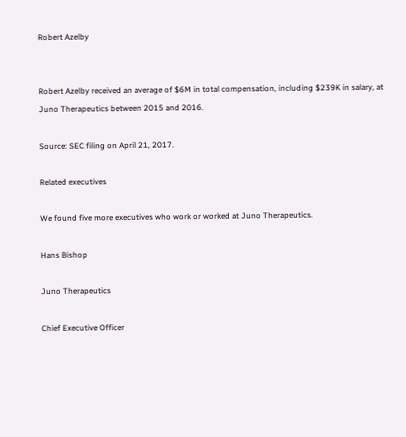Robert Azelby


Robert Azelby received an average of $6M in total compensation, including $239K in salary, at Juno Therapeutics between 2015 and 2016.

Source: SEC filing on April 21, 2017.

Related executives

We found five more executives who work or worked at Juno Therapeutics.

Hans Bishop

Juno Therapeutics

Chief Executive Officer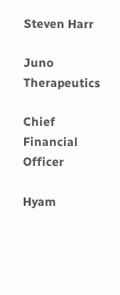Steven Harr

Juno Therapeutics

Chief Financial Officer

Hyam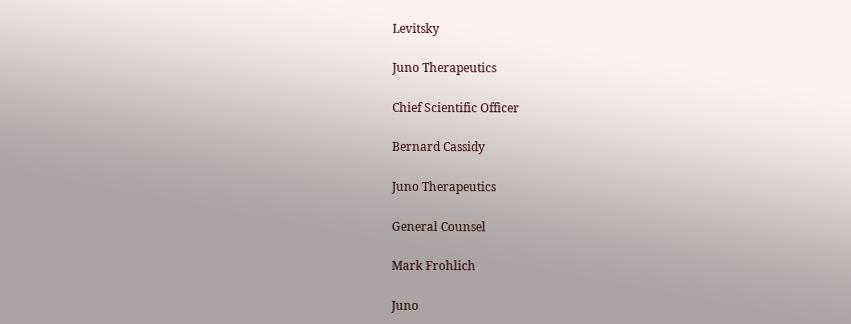Levitsky

Juno Therapeutics

Chief Scientific Officer

Bernard Cassidy

Juno Therapeutics

General Counsel

Mark Frohlich

Juno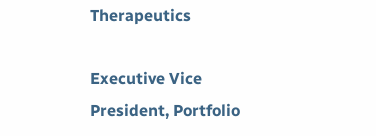Therapeutics

Executive Vice President, Portfolio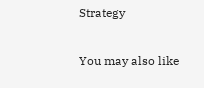Strategy

You may also like